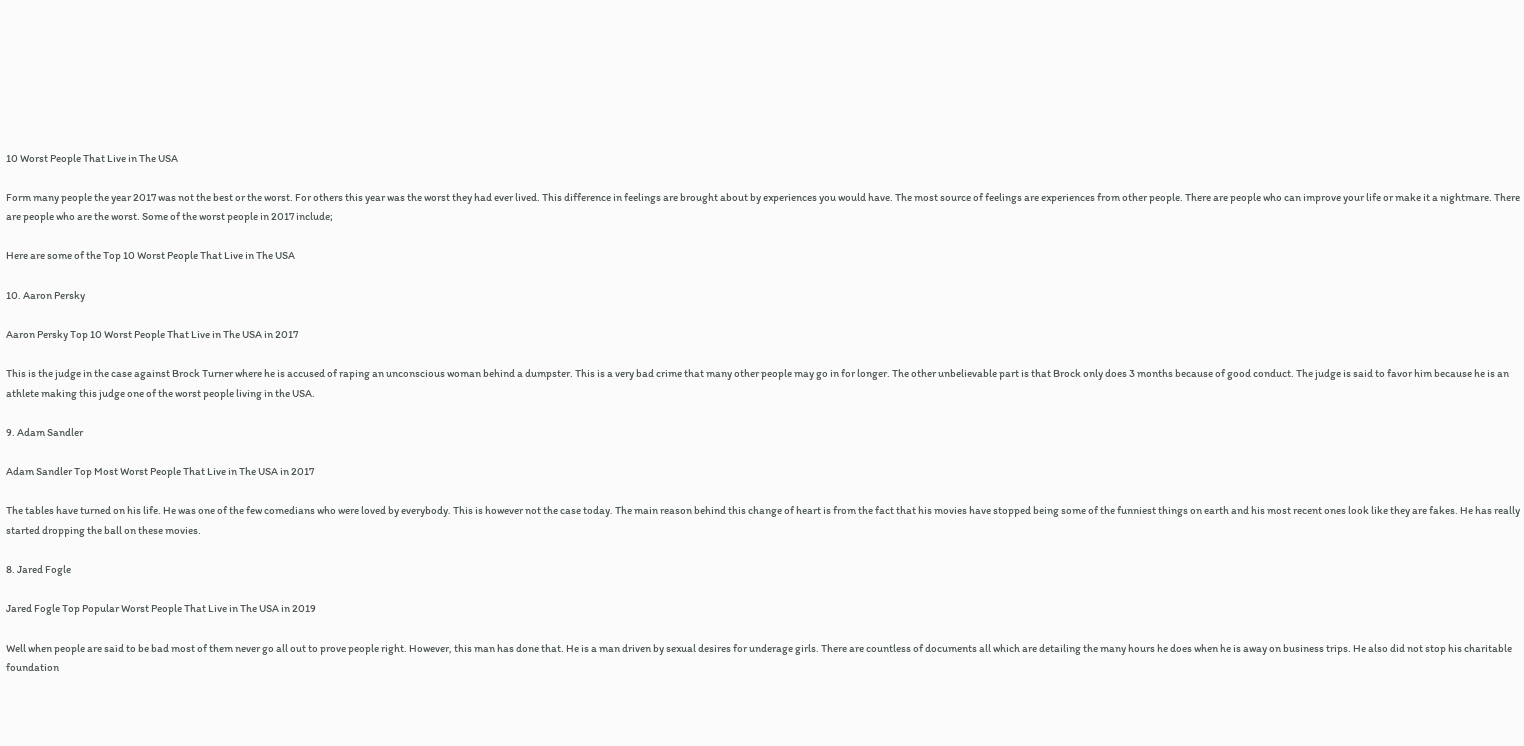10 Worst People That Live in The USA

Form many people the year 2017 was not the best or the worst. For others this year was the worst they had ever lived. This difference in feelings are brought about by experiences you would have. The most source of feelings are experiences from other people. There are people who can improve your life or make it a nightmare. There are people who are the worst. Some of the worst people in 2017 include;

Here are some of the Top 10 Worst People That Live in The USA

10. Aaron Persky

Aaron Persky Top 10 Worst People That Live in The USA in 2017

This is the judge in the case against Brock Turner where he is accused of raping an unconscious woman behind a dumpster. This is a very bad crime that many other people may go in for longer. The other unbelievable part is that Brock only does 3 months because of good conduct. The judge is said to favor him because he is an athlete making this judge one of the worst people living in the USA.

9. Adam Sandler

Adam Sandler Top Most Worst People That Live in The USA in 2017

The tables have turned on his life. He was one of the few comedians who were loved by everybody. This is however not the case today. The main reason behind this change of heart is from the fact that his movies have stopped being some of the funniest things on earth and his most recent ones look like they are fakes. He has really started dropping the ball on these movies.

8. Jared Fogle

Jared Fogle Top Popular Worst People That Live in The USA in 2019

Well when people are said to be bad most of them never go all out to prove people right. However, this man has done that. He is a man driven by sexual desires for underage girls. There are countless of documents all which are detailing the many hours he does when he is away on business trips. He also did not stop his charitable foundation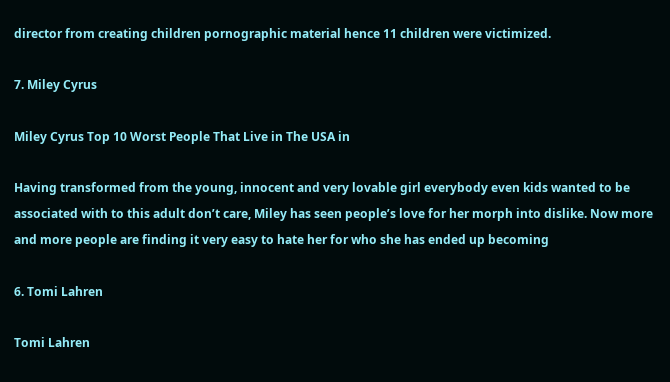director from creating children pornographic material hence 11 children were victimized.

7. Miley Cyrus

Miley Cyrus Top 10 Worst People That Live in The USA in

Having transformed from the young, innocent and very lovable girl everybody even kids wanted to be associated with to this adult don’t care, Miley has seen people’s love for her morph into dislike. Now more and more people are finding it very easy to hate her for who she has ended up becoming

6. Tomi Lahren

Tomi Lahren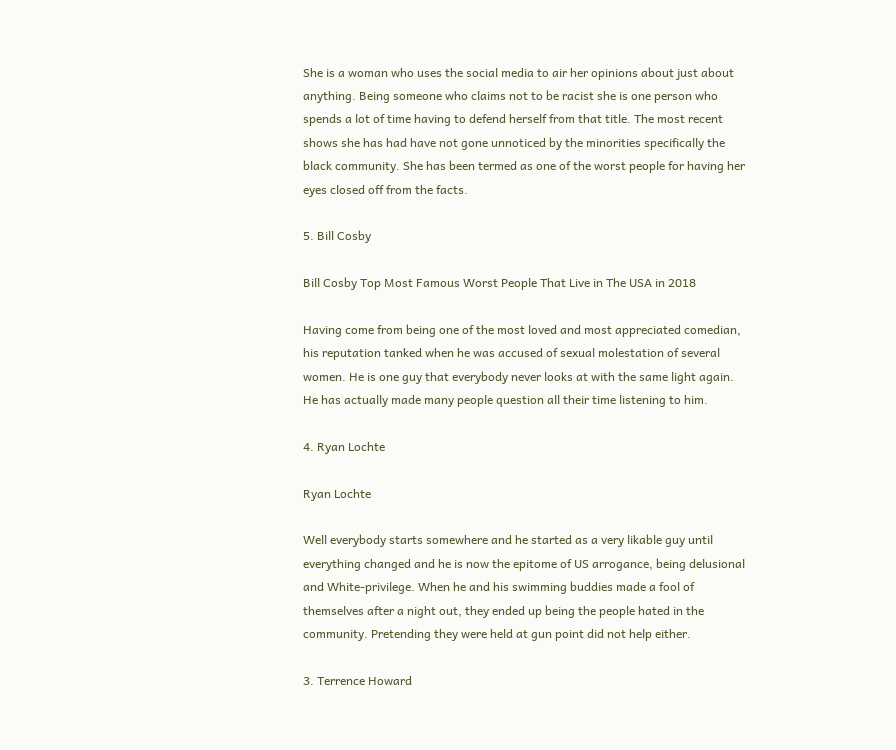She is a woman who uses the social media to air her opinions about just about anything. Being someone who claims not to be racist she is one person who spends a lot of time having to defend herself from that title. The most recent shows she has had have not gone unnoticed by the minorities specifically the black community. She has been termed as one of the worst people for having her eyes closed off from the facts.

5. Bill Cosby

Bill Cosby Top Most Famous Worst People That Live in The USA in 2018

Having come from being one of the most loved and most appreciated comedian, his reputation tanked when he was accused of sexual molestation of several women. He is one guy that everybody never looks at with the same light again. He has actually made many people question all their time listening to him.

4. Ryan Lochte

Ryan Lochte

Well everybody starts somewhere and he started as a very likable guy until everything changed and he is now the epitome of US arrogance, being delusional and White-privilege. When he and his swimming buddies made a fool of themselves after a night out, they ended up being the people hated in the community. Pretending they were held at gun point did not help either.

3. Terrence Howard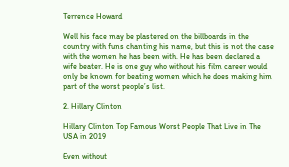Terrence Howard

Well his face may be plastered on the billboards in the country with funs chanting his name, but this is not the case with the women he has been with. He has been declared a wife beater. He is one guy who without his film career would only be known for beating women which he does making him part of the worst people’s list.

2. Hillary Clinton

Hillary Clinton Top Famous Worst People That Live in The USA in 2019

Even without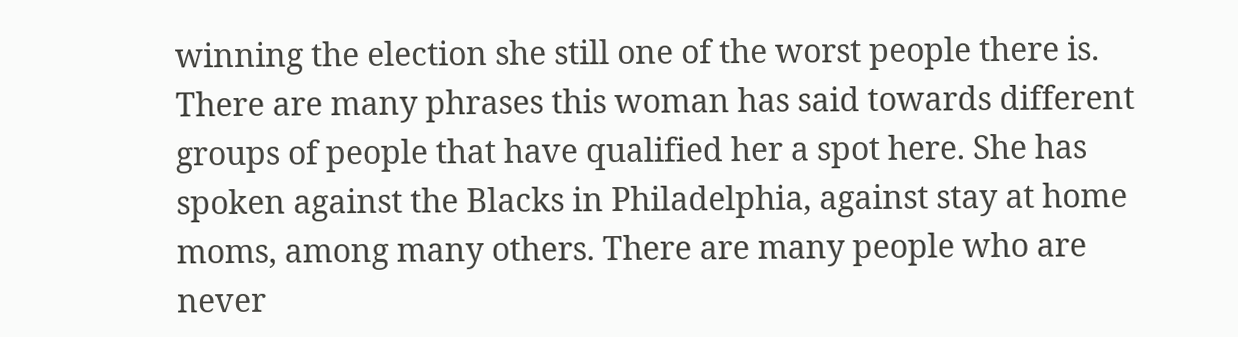winning the election she still one of the worst people there is. There are many phrases this woman has said towards different groups of people that have qualified her a spot here. She has spoken against the Blacks in Philadelphia, against stay at home moms, among many others. There are many people who are never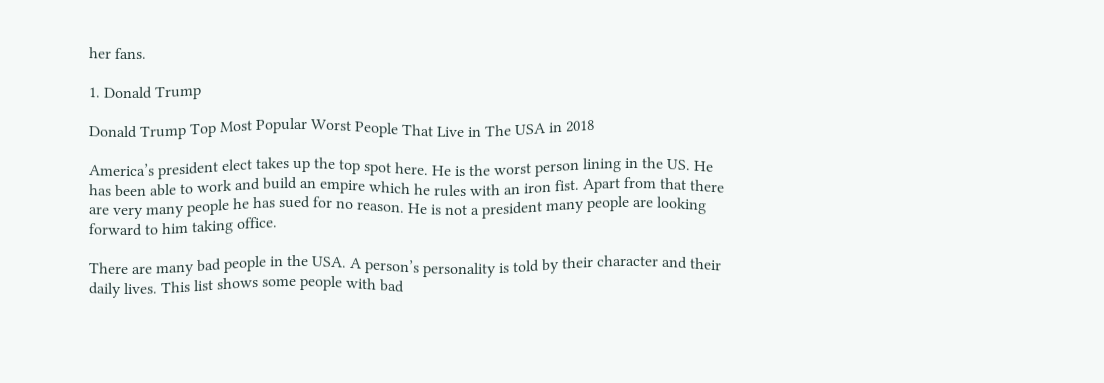her fans.

1. Donald Trump

Donald Trump Top Most Popular Worst People That Live in The USA in 2018

America’s president elect takes up the top spot here. He is the worst person lining in the US. He has been able to work and build an empire which he rules with an iron fist. Apart from that there are very many people he has sued for no reason. He is not a president many people are looking forward to him taking office.

There are many bad people in the USA. A person’s personality is told by their character and their daily lives. This list shows some people with bad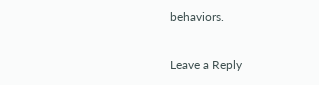behaviors.

Leave a Reply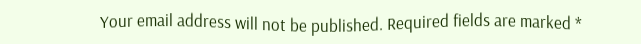Your email address will not be published. Required fields are marked *